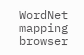WordNet mapping browser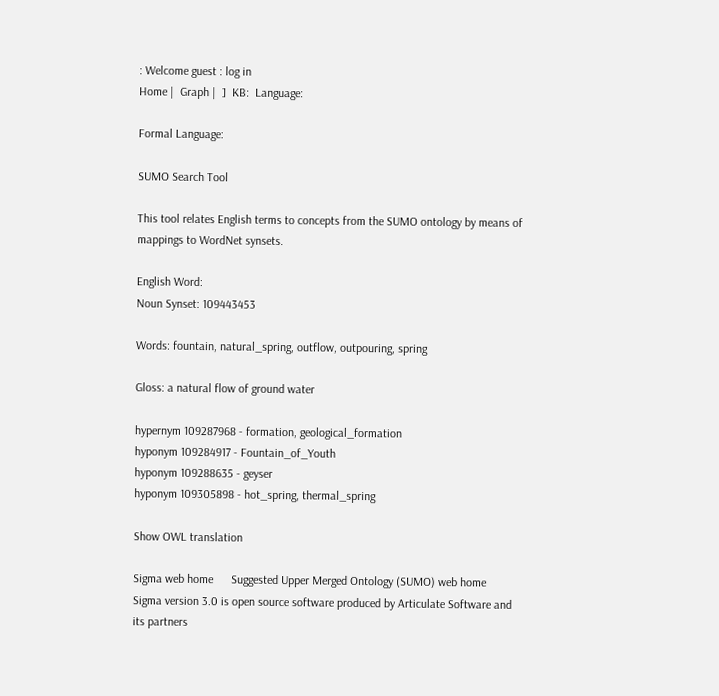: Welcome guest : log in
Home |  Graph |  ]  KB:  Language:

Formal Language:

SUMO Search Tool

This tool relates English terms to concepts from the SUMO ontology by means of mappings to WordNet synsets.

English Word:
Noun Synset: 109443453

Words: fountain, natural_spring, outflow, outpouring, spring

Gloss: a natural flow of ground water

hypernym 109287968 - formation, geological_formation
hyponym 109284917 - Fountain_of_Youth
hyponym 109288635 - geyser
hyponym 109305898 - hot_spring, thermal_spring

Show OWL translation

Sigma web home      Suggested Upper Merged Ontology (SUMO) web home
Sigma version 3.0 is open source software produced by Articulate Software and its partners